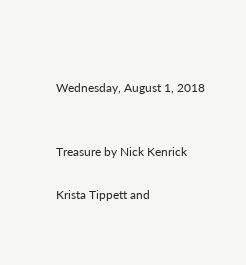Wednesday, August 1, 2018


Treasure by Nick Kenrick

Krista Tippett and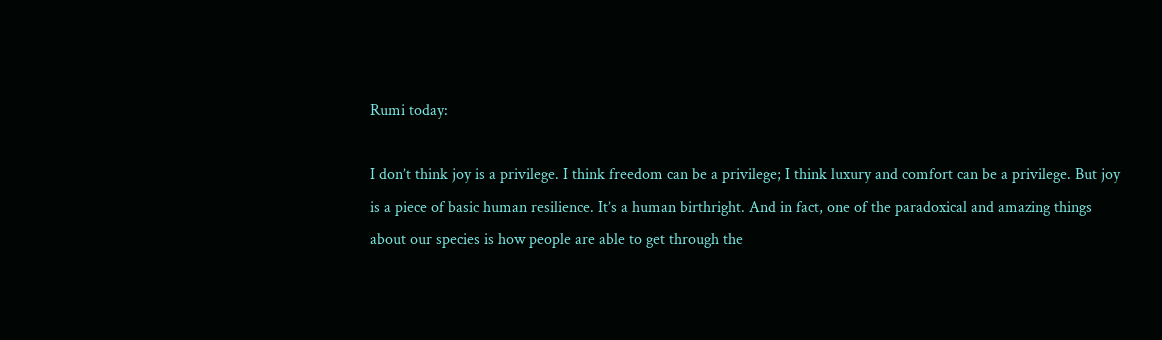Rumi today:

I don’t think joy is a privilege. I think freedom can be a privilege; I think luxury and comfort can be a privilege. But joy is a piece of basic human resilience. It’s a human birthright. And in fact, one of the paradoxical and amazing things about our species is how people are able to get through the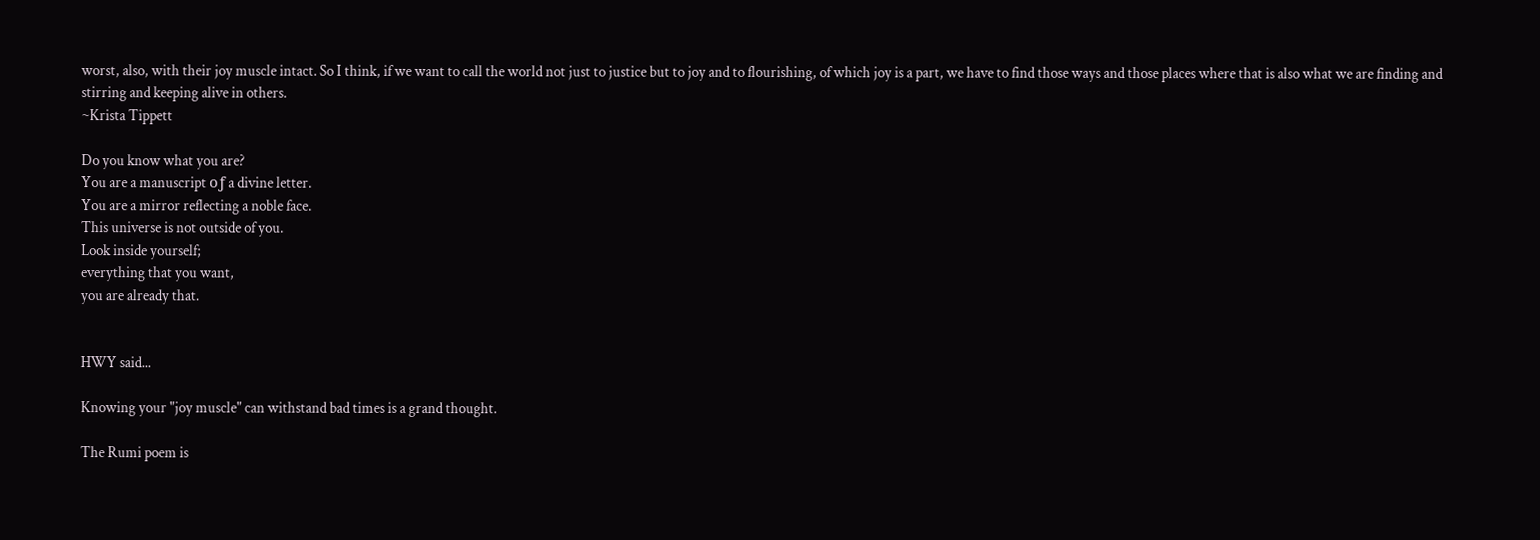worst, also, with their joy muscle intact. So I think, if we want to call the world not just to justice but to joy and to flourishing, of which joy is a part, we have to find those ways and those places where that is also what we are finding and stirring and keeping alive in others.
~Krista Tippett

Do you know what you are?
You are a manuscript oƒ a divine letter.
You are a mirror reflecting a noble face.
This universe is not outside of you.
Look inside yourself;
everything that you want,
you are already that.


HWY said...

Knowing your "joy muscle" can withstand bad times is a grand thought.

The Rumi poem is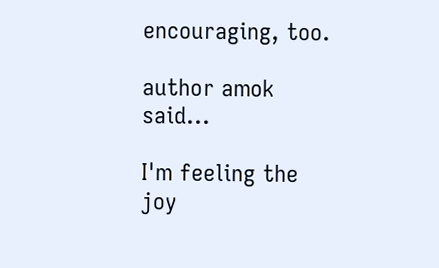encouraging, too.

author amok said...

I'm feeling the joy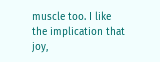muscle too. I like the implication that joy,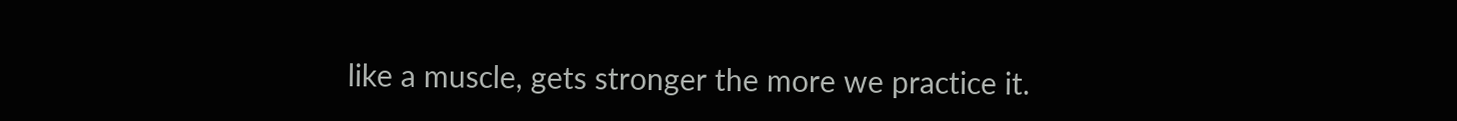like a muscle, gets stronger the more we practice it.